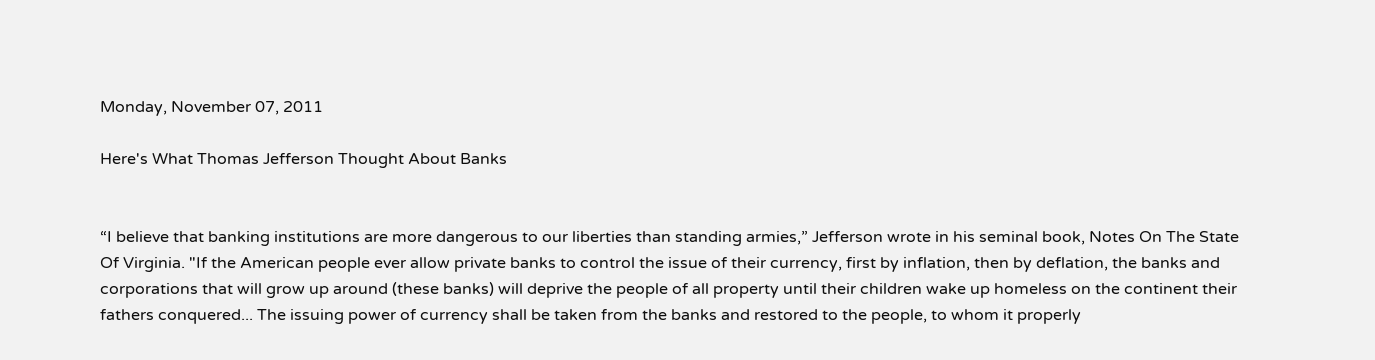Monday, November 07, 2011

Here's What Thomas Jefferson Thought About Banks


“I believe that banking institutions are more dangerous to our liberties than standing armies,” Jefferson wrote in his seminal book, Notes On The State Of Virginia. "If the American people ever allow private banks to control the issue of their currency, first by inflation, then by deflation, the banks and corporations that will grow up around (these banks) will deprive the people of all property until their children wake up homeless on the continent their fathers conquered... The issuing power of currency shall be taken from the banks and restored to the people, to whom it properly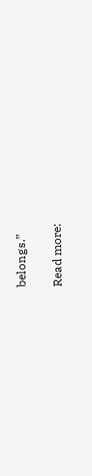belongs.”

Read more: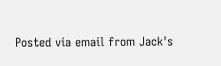Posted via email from Jack's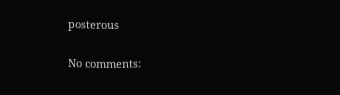posterous

No comments: